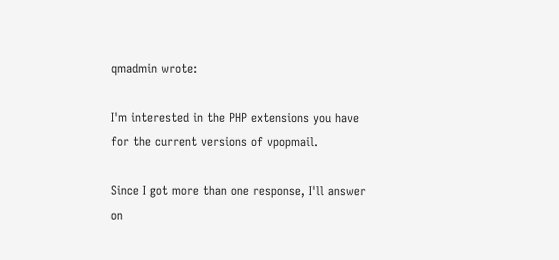qmadmin wrote:

I'm interested in the PHP extensions you have for the current versions of vpopmail.

Since I got more than one response, I'll answer on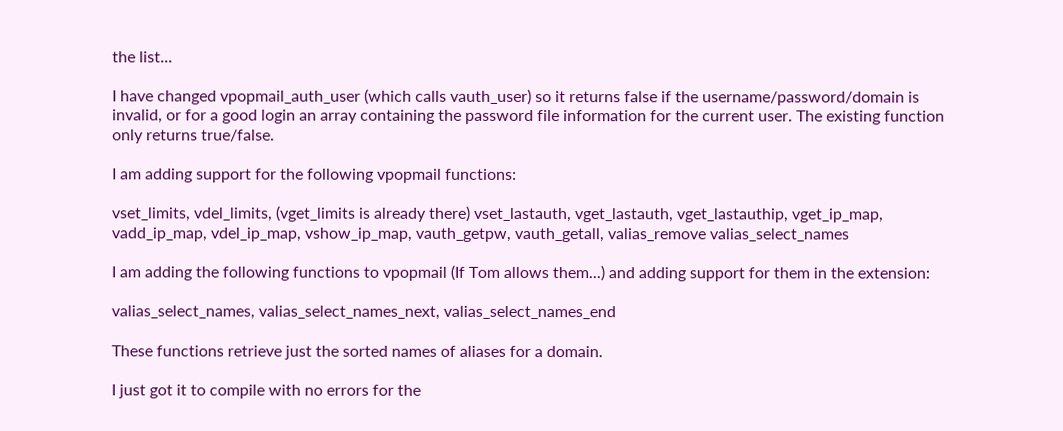the list...

I have changed vpopmail_auth_user (which calls vauth_user) so it returns false if the username/password/domain is invalid, or for a good login an array containing the password file information for the current user. The existing function only returns true/false.

I am adding support for the following vpopmail functions:

vset_limits, vdel_limits, (vget_limits is already there) vset_lastauth, vget_lastauth, vget_lastauthip, vget_ip_map, vadd_ip_map, vdel_ip_map, vshow_ip_map, vauth_getpw, vauth_getall, valias_remove valias_select_names

I am adding the following functions to vpopmail (If Tom allows them...) and adding support for them in the extension:

valias_select_names, valias_select_names_next, valias_select_names_end

These functions retrieve just the sorted names of aliases for a domain.

I just got it to compile with no errors for the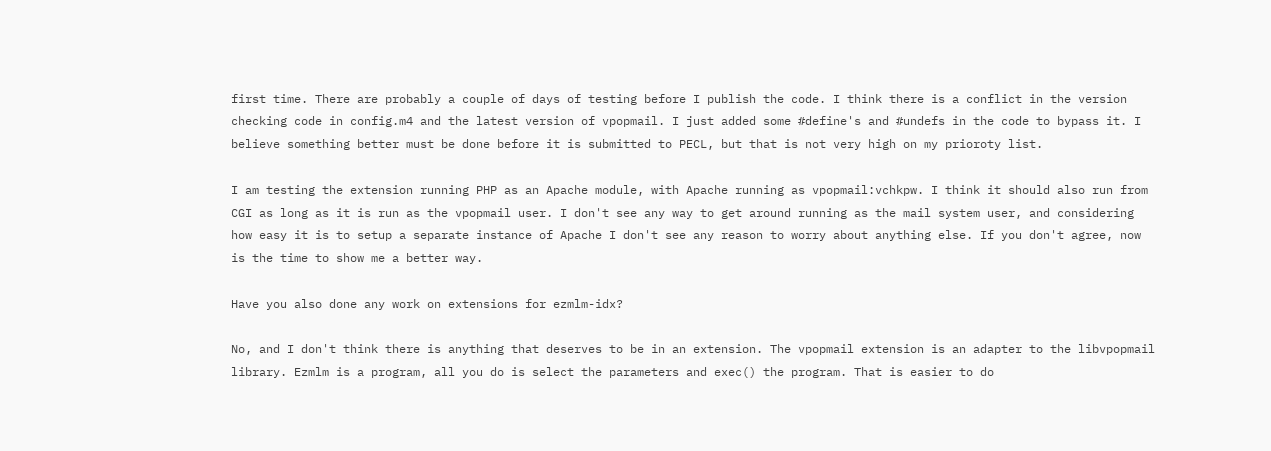first time. There are probably a couple of days of testing before I publish the code. I think there is a conflict in the version checking code in config.m4 and the latest version of vpopmail. I just added some #define's and #undefs in the code to bypass it. I believe something better must be done before it is submitted to PECL, but that is not very high on my prioroty list.

I am testing the extension running PHP as an Apache module, with Apache running as vpopmail:vchkpw. I think it should also run from CGI as long as it is run as the vpopmail user. I don't see any way to get around running as the mail system user, and considering how easy it is to setup a separate instance of Apache I don't see any reason to worry about anything else. If you don't agree, now is the time to show me a better way.

Have you also done any work on extensions for ezmlm-idx?

No, and I don't think there is anything that deserves to be in an extension. The vpopmail extension is an adapter to the libvpopmail library. Ezmlm is a program, all you do is select the parameters and exec() the program. That is easier to do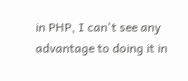in PHP, I can't see any advantage to doing it in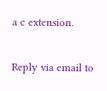a c extension.

Reply via email to